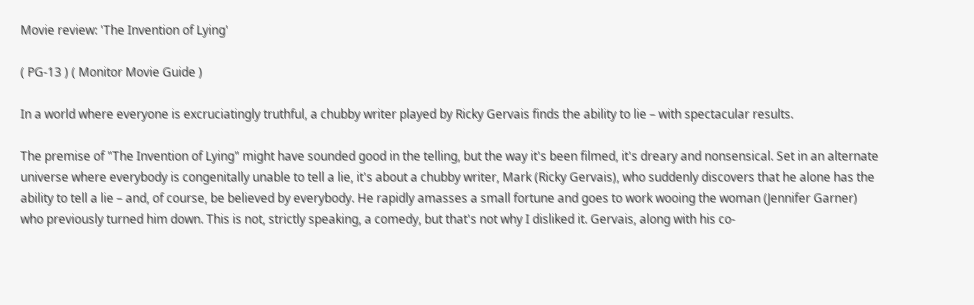Movie review: 'The Invention of Lying'

( PG-13 ) ( Monitor Movie Guide )

In a world where everyone is excruciatingly truthful, a chubby writer played by Ricky Gervais finds the ability to lie – with spectacular results.

The premise of "The Invention of Lying" might have sounded good in the telling, but the way it's been filmed, it's dreary and nonsensical. Set in an alternate universe where everybody is congenitally unable to tell a lie, it's about a chubby writer, Mark (Ricky Gervais), who suddenly discovers that he alone has the ability to tell a lie – and, of course, be believed by everybody. He rapidly amasses a small fortune and goes to work wooing the woman (Jennifer Garner) who previously turned him down. This is not, strictly speaking, a comedy, but that's not why I disliked it. Gervais, along with his co-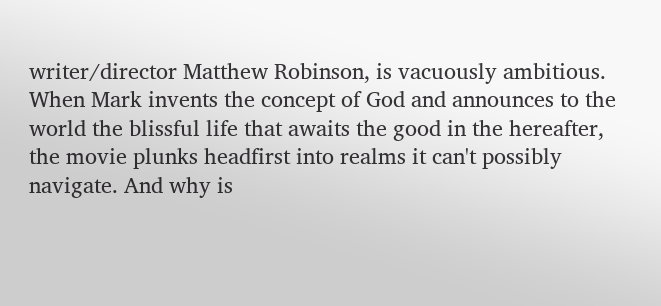writer/director Matthew Robinson, is vacuously ambitious. When Mark invents the concept of God and announces to the world the blissful life that awaits the good in the hereafter, the movie plunks headfirst into realms it can't possibly navigate. And why is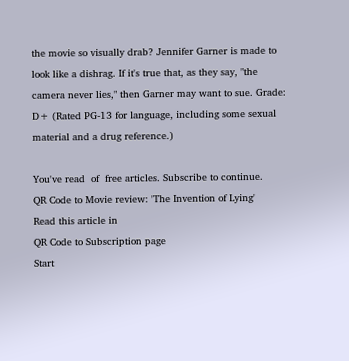the movie so visually drab? Jennifer Garner is made to look like a dishrag. If it's true that, as they say, "the camera never lies," then Garner may want to sue. Grade: D+ (Rated PG-13 for language, including some sexual material and a drug reference.)

You've read  of  free articles. Subscribe to continue.
QR Code to Movie review: 'The Invention of Lying'
Read this article in
QR Code to Subscription page
Start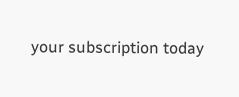your subscription today